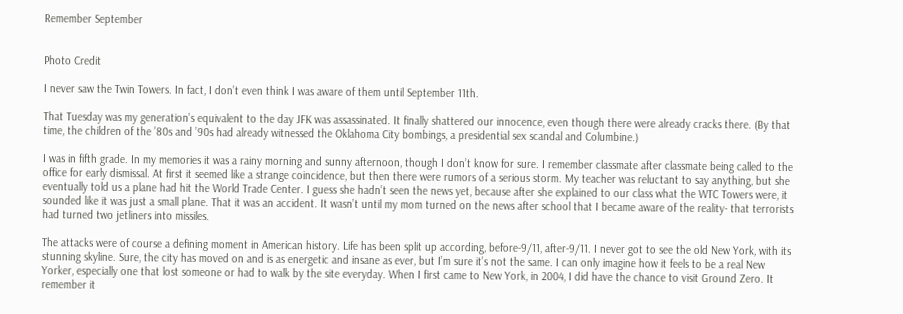Remember September


Photo Credit

I never saw the Twin Towers. In fact, I don’t even think I was aware of them until September 11th.

That Tuesday was my generation’s equivalent to the day JFK was assassinated. It finally shattered our innocence, even though there were already cracks there. (By that time, the children of the ’80s and ’90s had already witnessed the Oklahoma City bombings, a presidential sex scandal and Columbine.)

I was in fifth grade. In my memories it was a rainy morning and sunny afternoon, though I don’t know for sure. I remember classmate after classmate being called to the office for early dismissal. At first it seemed like a strange coincidence, but then there were rumors of a serious storm. My teacher was reluctant to say anything, but she eventually told us a plane had hit the World Trade Center. I guess she hadn’t seen the news yet, because after she explained to our class what the WTC Towers were, it sounded like it was just a small plane. That it was an accident. It wasn’t until my mom turned on the news after school that I became aware of the reality- that terrorists had turned two jetliners into missiles.

The attacks were of course a defining moment in American history. Life has been split up according, before-9/11, after-9/11. I never got to see the old New York, with its stunning skyline. Sure, the city has moved on and is as energetic and insane as ever, but I’m sure it’s not the same. I can only imagine how it feels to be a real New Yorker, especially one that lost someone or had to walk by the site everyday. When I first came to New York, in 2004, I did have the chance to visit Ground Zero. It remember it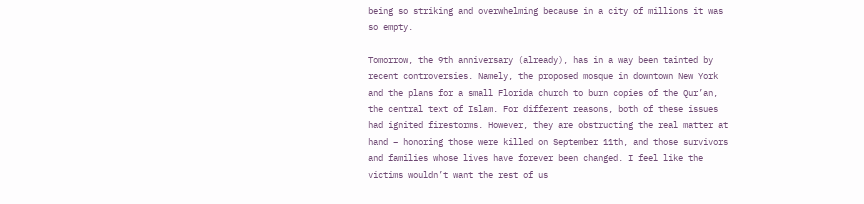being so striking and overwhelming because in a city of millions it was so empty.

Tomorrow, the 9th anniversary (already), has in a way been tainted by recent controversies. Namely, the proposed mosque in downtown New York and the plans for a small Florida church to burn copies of the Qur’an, the central text of Islam. For different reasons, both of these issues had ignited firestorms. However, they are obstructing the real matter at hand – honoring those were killed on September 11th, and those survivors and families whose lives have forever been changed. I feel like the victims wouldn’t want the rest of us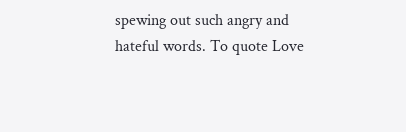spewing out such angry and hateful words. To quote Love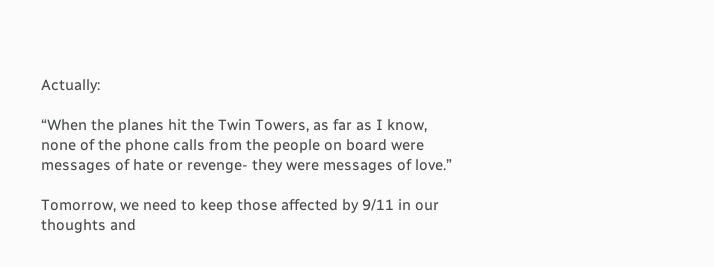Actually:

“When the planes hit the Twin Towers, as far as I know, none of the phone calls from the people on board were messages of hate or revenge- they were messages of love.”

Tomorrow, we need to keep those affected by 9/11 in our thoughts and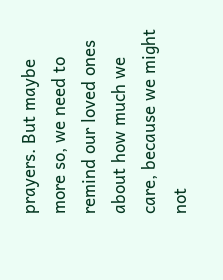prayers. But maybe more so, we need to remind our loved ones about how much we care, because we might not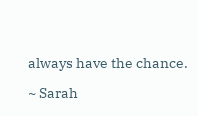always have the chance.

~ Sarah